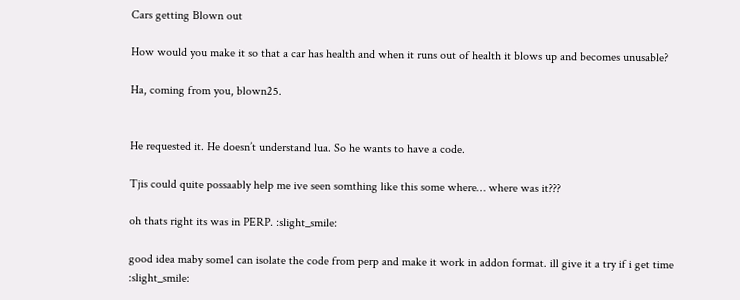Cars getting Blown out

How would you make it so that a car has health and when it runs out of health it blows up and becomes unusable?

Ha, coming from you, blown25.


He requested it. He doesn’t understand lua. So he wants to have a code.

Tjis could quite possaably help me ive seen somthing like this some where… where was it???

oh thats right its was in PERP. :slight_smile:

good idea maby some1 can isolate the code from perp and make it work in addon format. ill give it a try if i get time :slight_smile: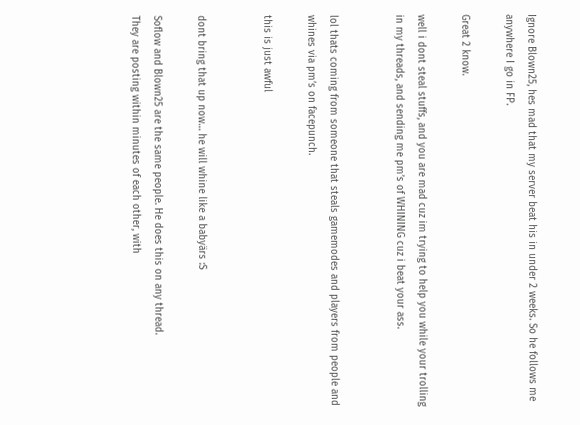Ignore Blown25, hes mad that my server beat his in under 2 weeks. So he follows me anywhere I go in FP.

Great 2 know.

well i dont steal stuffs, and you are mad cuz im trying to help you while your trolling in my threads, and sending me pm’s of WHINING cuz i beat your ass.


lol thats coming from someone that steals gamemodes and players from people and whines via pm’s on facepunch.

this is just awful


dont bring that up now… he will whine like a babyärs :S

Soflow and Blown25 are the same people. He does this on any thread.
They are posting within minutes of each other, with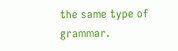the same type of grammar.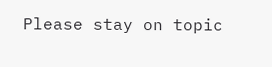Please stay on topic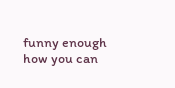funny enough how you can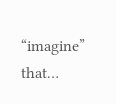“imagine” that…